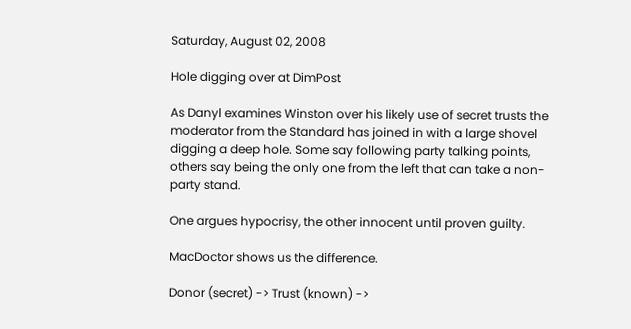Saturday, August 02, 2008

Hole digging over at DimPost

As Danyl examines Winston over his likely use of secret trusts the moderator from the Standard has joined in with a large shovel digging a deep hole. Some say following party talking points, others say being the only one from the left that can take a non-party stand.

One argues hypocrisy, the other innocent until proven guilty.

MacDoctor shows us the difference.

Donor (secret) -> Trust (known) ->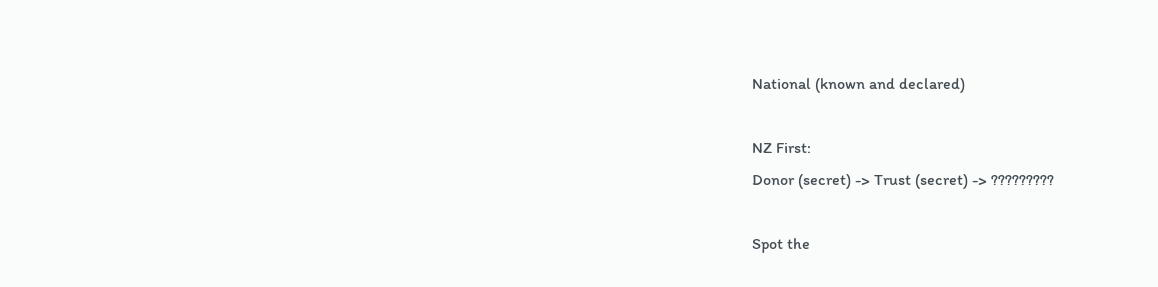National (known and declared)

NZ First:
Donor (secret) -> Trust (secret) -> ?????????

Spot the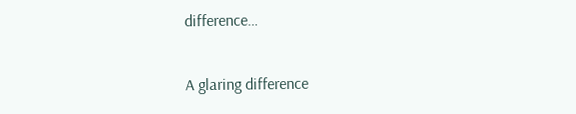difference…

A glaring difference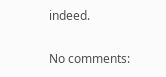indeed.

No comments: